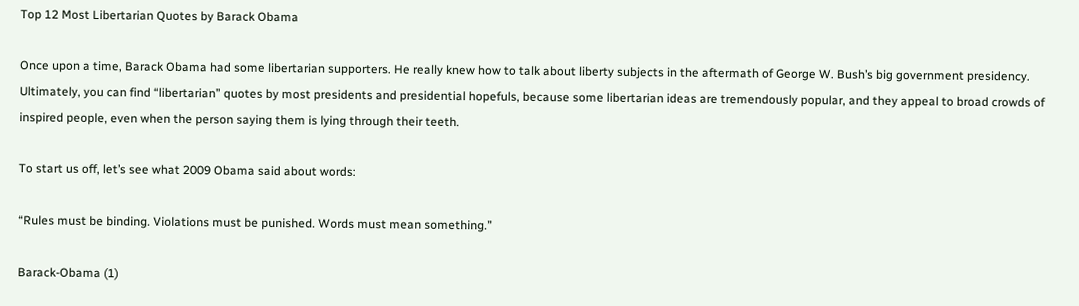Top 12 Most Libertarian Quotes by Barack Obama

Once upon a time, Barack Obama had some libertarian supporters. He really knew how to talk about liberty subjects in the aftermath of George W. Bush’s big government presidency. Ultimately, you can find “libertarian” quotes by most presidents and presidential hopefuls, because some libertarian ideas are tremendously popular, and they appeal to broad crowds of inspired people, even when the person saying them is lying through their teeth.

To start us off, let’s see what 2009 Obama said about words:

“Rules must be binding. Violations must be punished. Words must mean something.”

Barack-Obama (1)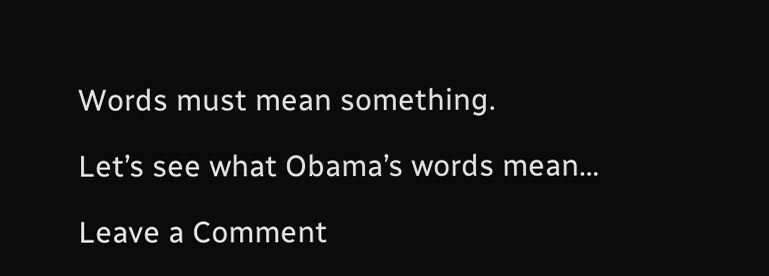Words must mean something.

Let’s see what Obama’s words mean…

Leave a Comment